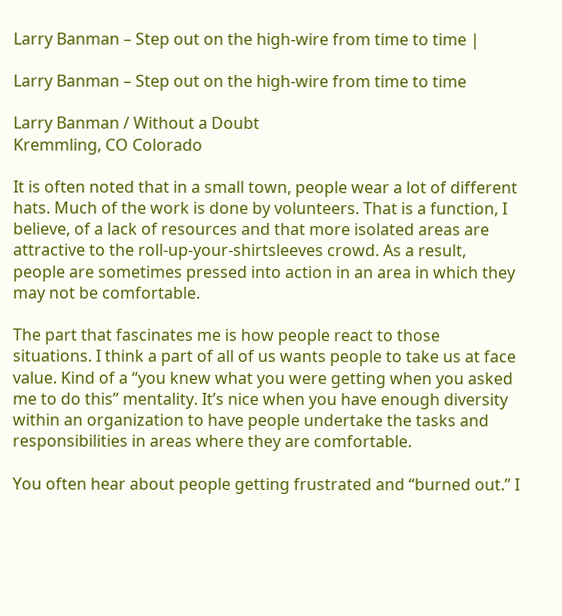Larry Banman – Step out on the high-wire from time to time |

Larry Banman – Step out on the high-wire from time to time

Larry Banman / Without a Doubt
Kremmling, CO Colorado

It is often noted that in a small town, people wear a lot of different hats. Much of the work is done by volunteers. That is a function, I believe, of a lack of resources and that more isolated areas are attractive to the roll-up-your-shirtsleeves crowd. As a result, people are sometimes pressed into action in an area in which they may not be comfortable.

The part that fascinates me is how people react to those situations. I think a part of all of us wants people to take us at face value. Kind of a “you knew what you were getting when you asked me to do this” mentality. It’s nice when you have enough diversity within an organization to have people undertake the tasks and responsibilities in areas where they are comfortable.

You often hear about people getting frustrated and “burned out.” I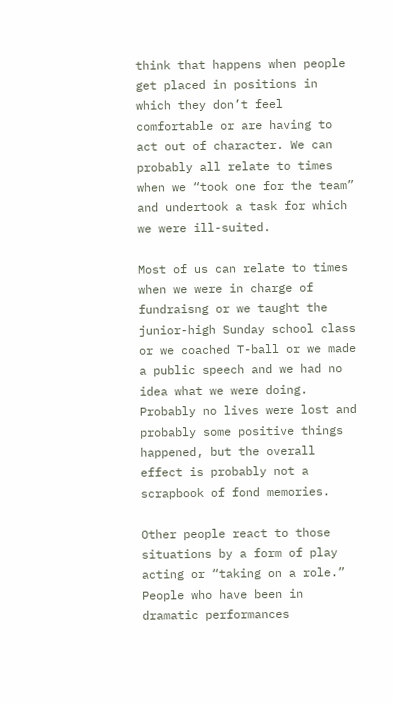think that happens when people get placed in positions in which they don’t feel comfortable or are having to act out of character. We can probably all relate to times when we “took one for the team” and undertook a task for which we were ill-suited.

Most of us can relate to times when we were in charge of fundraisng or we taught the junior-high Sunday school class or we coached T-ball or we made a public speech and we had no idea what we were doing. Probably no lives were lost and probably some positive things happened, but the overall effect is probably not a scrapbook of fond memories.

Other people react to those situations by a form of play acting or “taking on a role.” People who have been in dramatic performances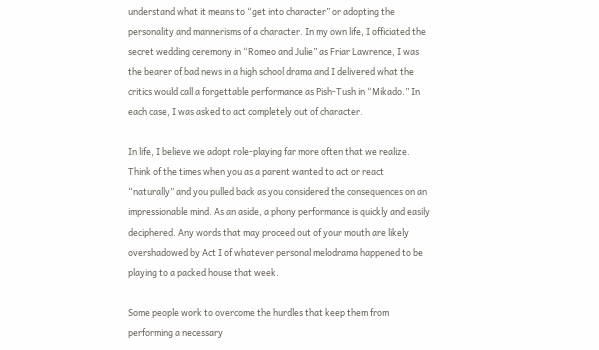understand what it means to “get into character” or adopting the personality and mannerisms of a character. In my own life, I officiated the secret wedding ceremony in “Romeo and Julie” as Friar Lawrence, I was the bearer of bad news in a high school drama and I delivered what the critics would call a forgettable performance as Pish-Tush in “Mikado.” In each case, I was asked to act completely out of character.

In life, I believe we adopt role-playing far more often that we realize. Think of the times when you as a parent wanted to act or react “naturally” and you pulled back as you considered the consequences on an impressionable mind. As an aside, a phony performance is quickly and easily deciphered. Any words that may proceed out of your mouth are likely overshadowed by Act I of whatever personal melodrama happened to be playing to a packed house that week.

Some people work to overcome the hurdles that keep them from performing a necessary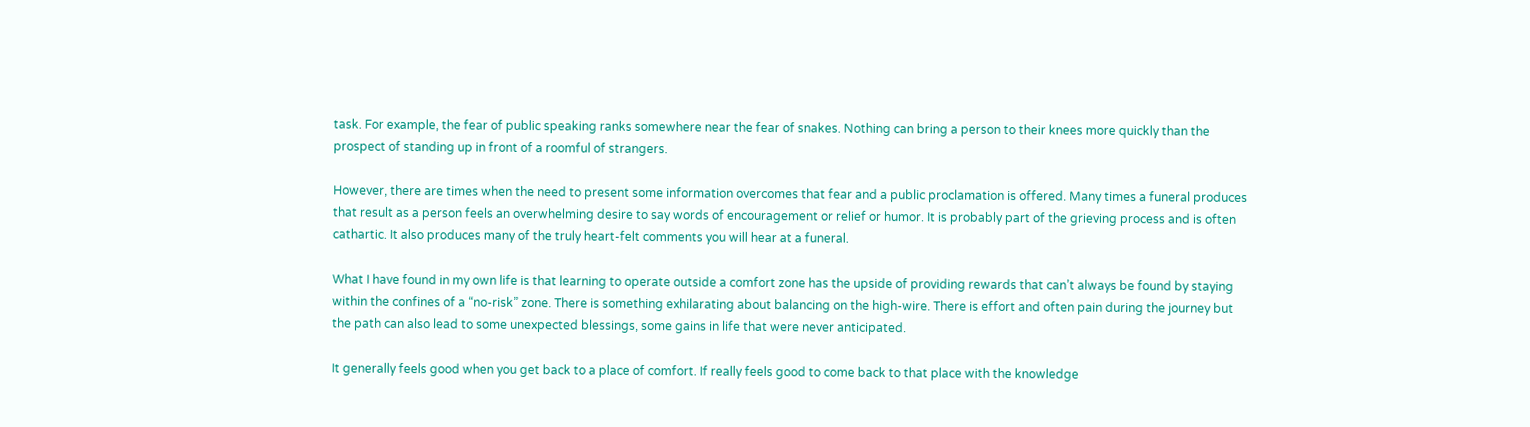task. For example, the fear of public speaking ranks somewhere near the fear of snakes. Nothing can bring a person to their knees more quickly than the prospect of standing up in front of a roomful of strangers.

However, there are times when the need to present some information overcomes that fear and a public proclamation is offered. Many times a funeral produces that result as a person feels an overwhelming desire to say words of encouragement or relief or humor. It is probably part of the grieving process and is often cathartic. It also produces many of the truly heart-felt comments you will hear at a funeral.

What I have found in my own life is that learning to operate outside a comfort zone has the upside of providing rewards that can’t always be found by staying within the confines of a “no-risk” zone. There is something exhilarating about balancing on the high-wire. There is effort and often pain during the journey but the path can also lead to some unexpected blessings, some gains in life that were never anticipated.

It generally feels good when you get back to a place of comfort. If really feels good to come back to that place with the knowledge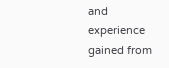and experience gained from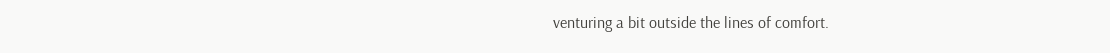venturing a bit outside the lines of comfort.